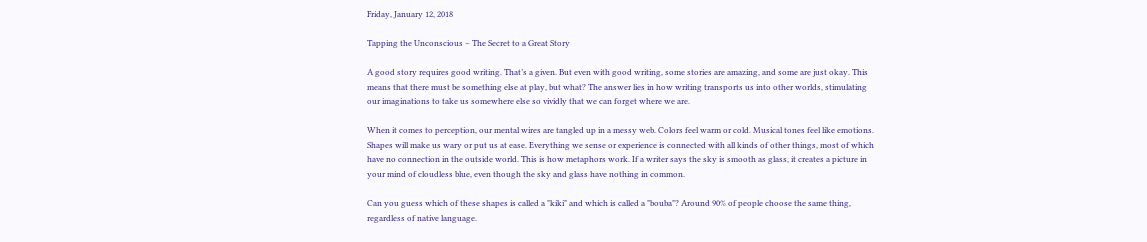Friday, January 12, 2018

Tapping the Unconscious – The Secret to a Great Story

A good story requires good writing. That’s a given. But even with good writing, some stories are amazing, and some are just okay. This means that there must be something else at play, but what? The answer lies in how writing transports us into other worlds, stimulating our imaginations to take us somewhere else so vividly that we can forget where we are.

When it comes to perception, our mental wires are tangled up in a messy web. Colors feel warm or cold. Musical tones feel like emotions. Shapes will make us wary or put us at ease. Everything we sense or experience is connected with all kinds of other things, most of which have no connection in the outside world. This is how metaphors work. If a writer says the sky is smooth as glass, it creates a picture in your mind of cloudless blue, even though the sky and glass have nothing in common.

Can you guess which of these shapes is called a "kiki" and which is called a "bouba"? Around 90% of people choose the same thing, regardless of native language.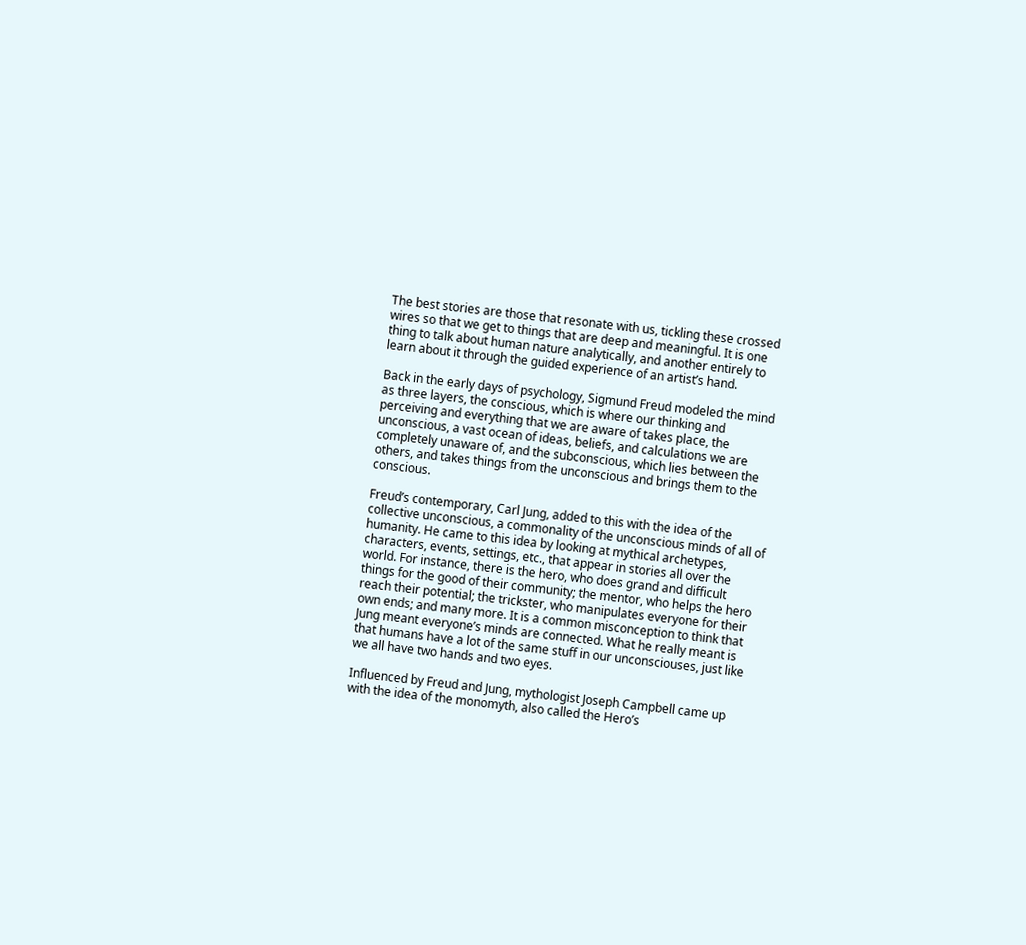The best stories are those that resonate with us, tickling these crossed wires so that we get to things that are deep and meaningful. It is one thing to talk about human nature analytically, and another entirely to learn about it through the guided experience of an artist’s hand.

Back in the early days of psychology, Sigmund Freud modeled the mind as three layers, the conscious, which is where our thinking and perceiving and everything that we are aware of takes place, the unconscious, a vast ocean of ideas, beliefs, and calculations we are completely unaware of, and the subconscious, which lies between the others, and takes things from the unconscious and brings them to the conscious.

Freud’s contemporary, Carl Jung, added to this with the idea of the collective unconscious, a commonality of the unconscious minds of all of humanity. He came to this idea by looking at mythical archetypes, characters, events, settings, etc., that appear in stories all over the world. For instance, there is the hero, who does grand and difficult things for the good of their community; the mentor, who helps the hero reach their potential; the trickster, who manipulates everyone for their own ends; and many more. It is a common misconception to think that Jung meant everyone’s minds are connected. What he really meant is that humans have a lot of the same stuff in our unconsciouses, just like we all have two hands and two eyes.

Influenced by Freud and Jung, mythologist Joseph Campbell came up with the idea of the monomyth, also called the Hero’s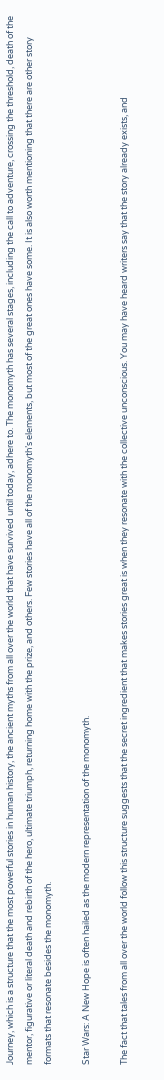Journey, which is a structure that the most powerful stories in human history, the ancient myths from all over the world that have survived until today, adhere to. The monomyth has several stages, including the call to adventure, crossing the threshold, death of the mentor, figurative or literal death and rebirth of the hero, ultimate triumph, returning home with the prize, and others. Few stories have all of the monomyth’s elements, but most of the great ones have some. It is also worth mentioning that there are other story formats that resonate besides the monomyth.

Star Wars: A New Hope is often hailed as the modern representation of the monomyth.

The fact that tales from all over the world follow this structure suggests that the secret ingredient that makes stories great is when they resonate with the collective unconscious. You may have heard writers say that the story already exists, and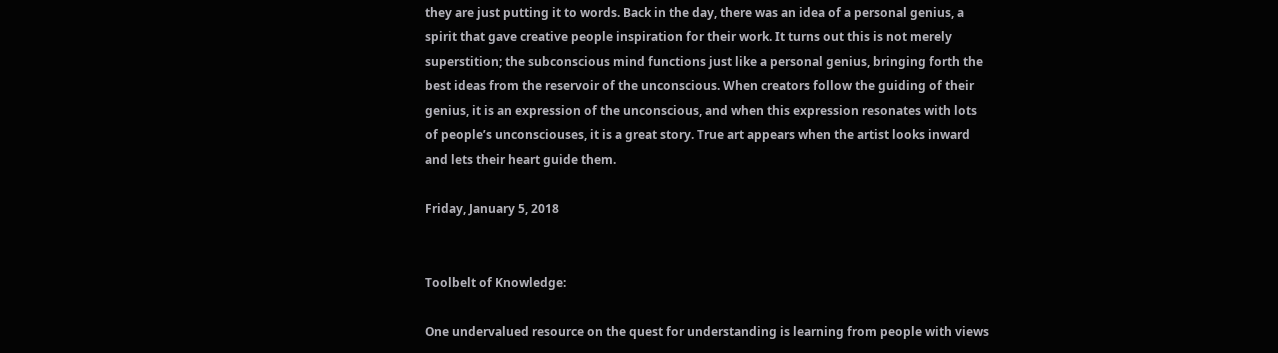they are just putting it to words. Back in the day, there was an idea of a personal genius, a spirit that gave creative people inspiration for their work. It turns out this is not merely superstition; the subconscious mind functions just like a personal genius, bringing forth the best ideas from the reservoir of the unconscious. When creators follow the guiding of their genius, it is an expression of the unconscious, and when this expression resonates with lots of people’s unconsciouses, it is a great story. True art appears when the artist looks inward and lets their heart guide them.

Friday, January 5, 2018


Toolbelt of Knowledge:

One undervalued resource on the quest for understanding is learning from people with views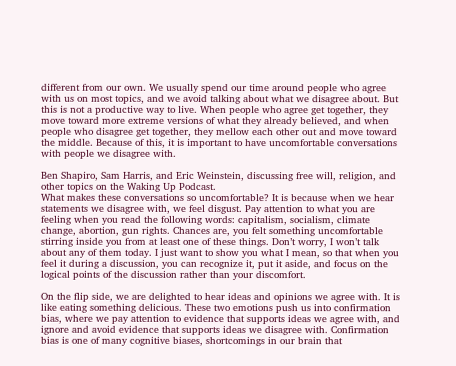different from our own. We usually spend our time around people who agree with us on most topics, and we avoid talking about what we disagree about. But this is not a productive way to live. When people who agree get together, they move toward more extreme versions of what they already believed, and when people who disagree get together, they mellow each other out and move toward the middle. Because of this, it is important to have uncomfortable conversations with people we disagree with.

Ben Shapiro, Sam Harris, and Eric Weinstein, discussing free will, religion, and other topics on the Waking Up Podcast.
What makes these conversations so uncomfortable? It is because when we hear statements we disagree with, we feel disgust. Pay attention to what you are feeling when you read the following words: capitalism, socialism, climate change, abortion, gun rights. Chances are, you felt something uncomfortable stirring inside you from at least one of these things. Don’t worry, I won’t talk about any of them today. I just want to show you what I mean, so that when you feel it during a discussion, you can recognize it, put it aside, and focus on the logical points of the discussion rather than your discomfort.

On the flip side, we are delighted to hear ideas and opinions we agree with. It is like eating something delicious. These two emotions push us into confirmation bias, where we pay attention to evidence that supports ideas we agree with, and ignore and avoid evidence that supports ideas we disagree with. Confirmation bias is one of many cognitive biases, shortcomings in our brain that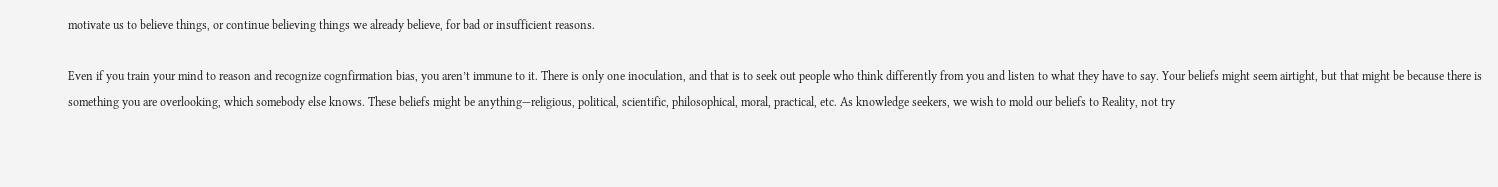motivate us to believe things, or continue believing things we already believe, for bad or insufficient reasons.

Even if you train your mind to reason and recognize cognfirmation bias, you aren’t immune to it. There is only one inoculation, and that is to seek out people who think differently from you and listen to what they have to say. Your beliefs might seem airtight, but that might be because there is something you are overlooking, which somebody else knows. These beliefs might be anything—religious, political, scientific, philosophical, moral, practical, etc. As knowledge seekers, we wish to mold our beliefs to Reality, not try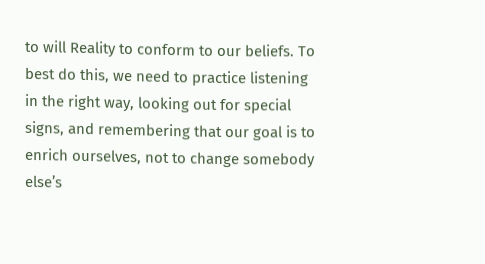to will Reality to conform to our beliefs. To best do this, we need to practice listening in the right way, looking out for special signs, and remembering that our goal is to enrich ourselves, not to change somebody else’s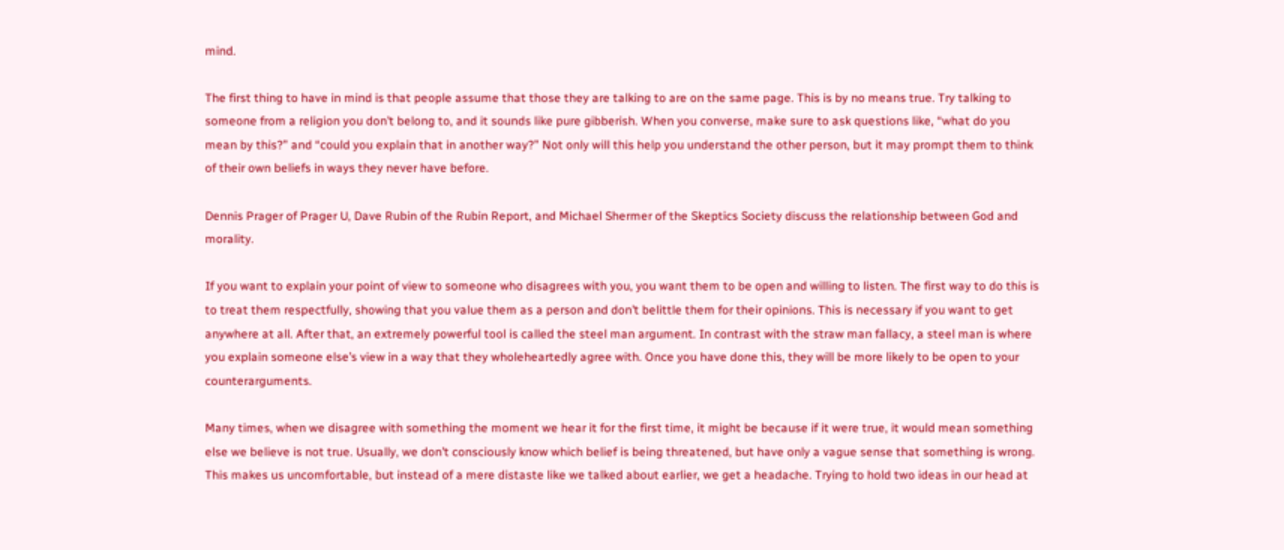mind.

The first thing to have in mind is that people assume that those they are talking to are on the same page. This is by no means true. Try talking to someone from a religion you don’t belong to, and it sounds like pure gibberish. When you converse, make sure to ask questions like, “what do you mean by this?” and “could you explain that in another way?” Not only will this help you understand the other person, but it may prompt them to think of their own beliefs in ways they never have before.

Dennis Prager of Prager U, Dave Rubin of the Rubin Report, and Michael Shermer of the Skeptics Society discuss the relationship between God and morality.

If you want to explain your point of view to someone who disagrees with you, you want them to be open and willing to listen. The first way to do this is to treat them respectfully, showing that you value them as a person and don’t belittle them for their opinions. This is necessary if you want to get anywhere at all. After that, an extremely powerful tool is called the steel man argument. In contrast with the straw man fallacy, a steel man is where you explain someone else’s view in a way that they wholeheartedly agree with. Once you have done this, they will be more likely to be open to your counterarguments.

Many times, when we disagree with something the moment we hear it for the first time, it might be because if it were true, it would mean something else we believe is not true. Usually, we don’t consciously know which belief is being threatened, but have only a vague sense that something is wrong. This makes us uncomfortable, but instead of a mere distaste like we talked about earlier, we get a headache. Trying to hold two ideas in our head at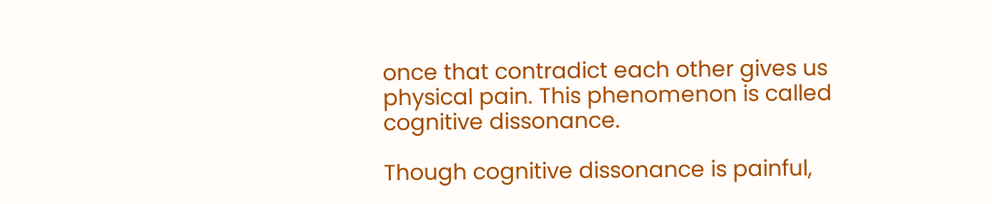once that contradict each other gives us physical pain. This phenomenon is called cognitive dissonance.

Though cognitive dissonance is painful,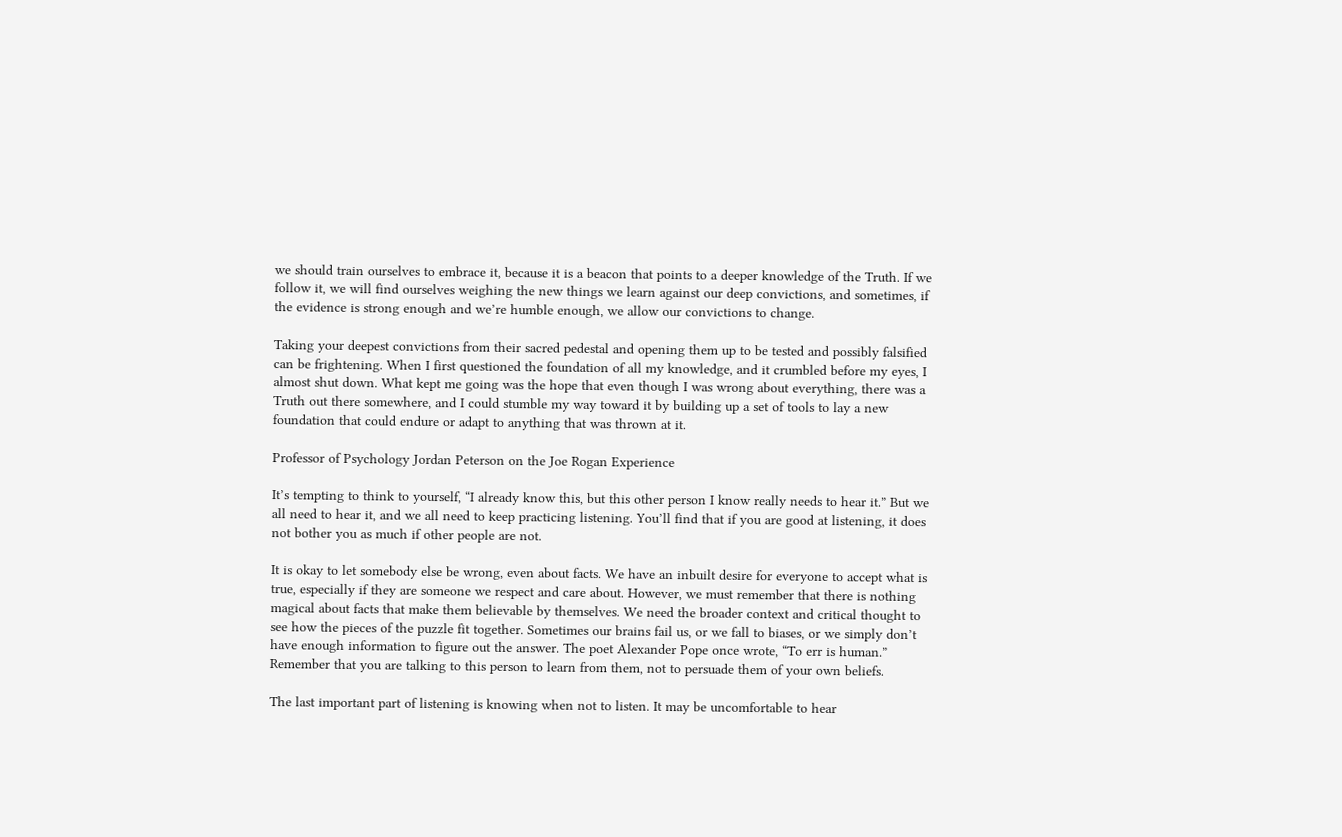we should train ourselves to embrace it, because it is a beacon that points to a deeper knowledge of the Truth. If we follow it, we will find ourselves weighing the new things we learn against our deep convictions, and sometimes, if the evidence is strong enough and we’re humble enough, we allow our convictions to change.

Taking your deepest convictions from their sacred pedestal and opening them up to be tested and possibly falsified can be frightening. When I first questioned the foundation of all my knowledge, and it crumbled before my eyes, I almost shut down. What kept me going was the hope that even though I was wrong about everything, there was a Truth out there somewhere, and I could stumble my way toward it by building up a set of tools to lay a new foundation that could endure or adapt to anything that was thrown at it.

Professor of Psychology Jordan Peterson on the Joe Rogan Experience

It’s tempting to think to yourself, “I already know this, but this other person I know really needs to hear it.” But we all need to hear it, and we all need to keep practicing listening. You’ll find that if you are good at listening, it does not bother you as much if other people are not.

It is okay to let somebody else be wrong, even about facts. We have an inbuilt desire for everyone to accept what is true, especially if they are someone we respect and care about. However, we must remember that there is nothing magical about facts that make them believable by themselves. We need the broader context and critical thought to see how the pieces of the puzzle fit together. Sometimes our brains fail us, or we fall to biases, or we simply don’t have enough information to figure out the answer. The poet Alexander Pope once wrote, “To err is human.” Remember that you are talking to this person to learn from them, not to persuade them of your own beliefs.

The last important part of listening is knowing when not to listen. It may be uncomfortable to hear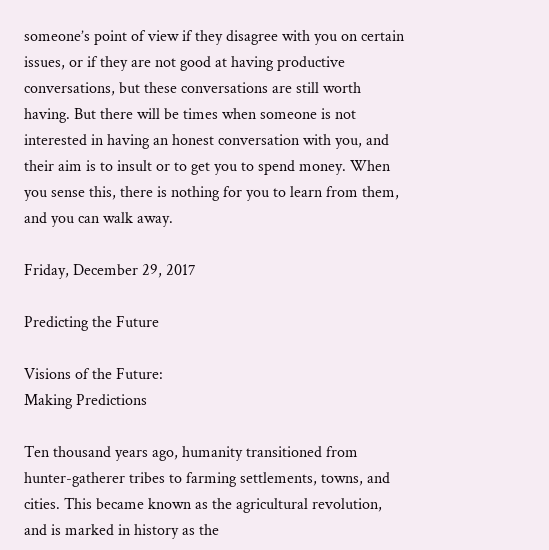someone’s point of view if they disagree with you on certain issues, or if they are not good at having productive conversations, but these conversations are still worth having. But there will be times when someone is not interested in having an honest conversation with you, and their aim is to insult or to get you to spend money. When you sense this, there is nothing for you to learn from them, and you can walk away.

Friday, December 29, 2017

Predicting the Future

Visions of the Future:
Making Predictions

Ten thousand years ago, humanity transitioned from hunter-gatherer tribes to farming settlements, towns, and cities. This became known as the agricultural revolution, and is marked in history as the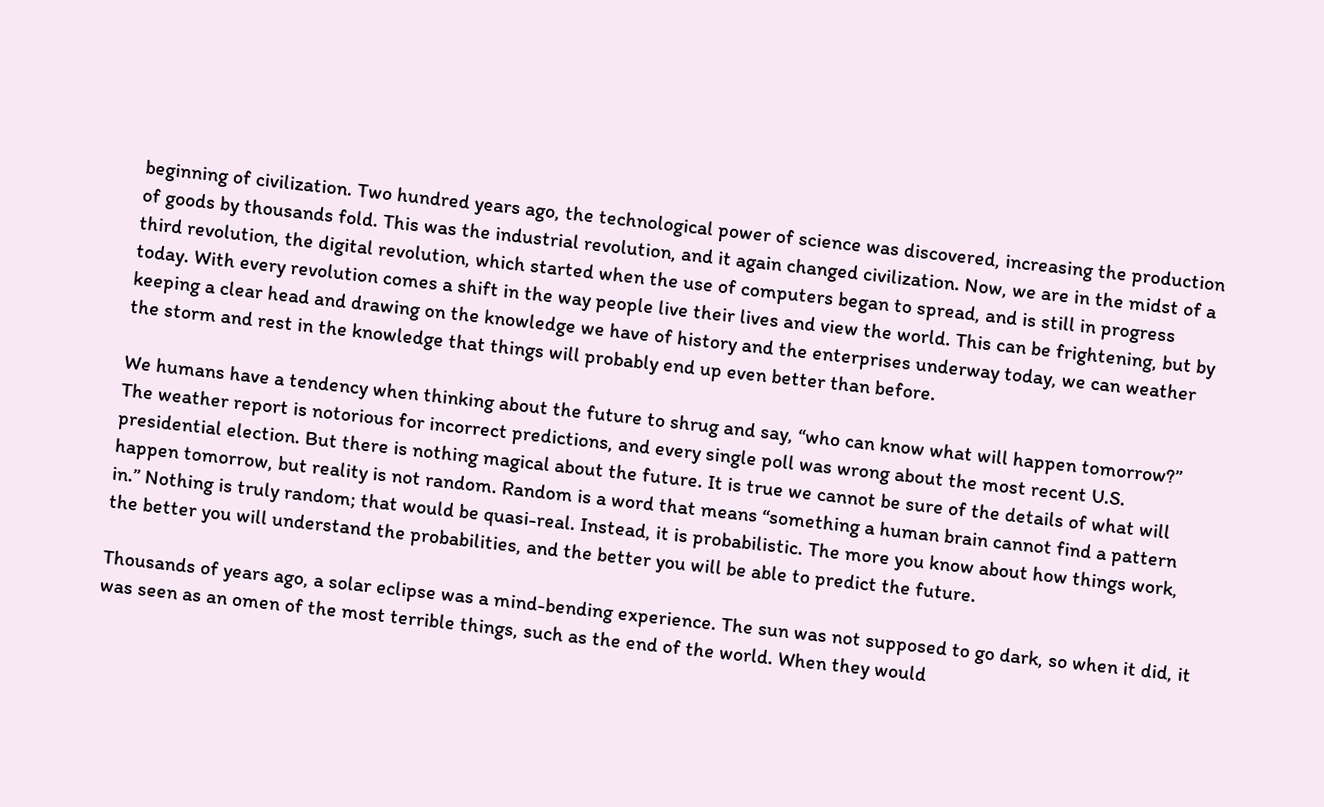beginning of civilization. Two hundred years ago, the technological power of science was discovered, increasing the production of goods by thousands fold. This was the industrial revolution, and it again changed civilization. Now, we are in the midst of a third revolution, the digital revolution, which started when the use of computers began to spread, and is still in progress today. With every revolution comes a shift in the way people live their lives and view the world. This can be frightening, but by keeping a clear head and drawing on the knowledge we have of history and the enterprises underway today, we can weather the storm and rest in the knowledge that things will probably end up even better than before.

We humans have a tendency when thinking about the future to shrug and say, “who can know what will happen tomorrow?” The weather report is notorious for incorrect predictions, and every single poll was wrong about the most recent U.S. presidential election. But there is nothing magical about the future. It is true we cannot be sure of the details of what will happen tomorrow, but reality is not random. Random is a word that means “something a human brain cannot find a pattern in.” Nothing is truly random; that would be quasi-real. Instead, it is probabilistic. The more you know about how things work, the better you will understand the probabilities, and the better you will be able to predict the future.

Thousands of years ago, a solar eclipse was a mind-bending experience. The sun was not supposed to go dark, so when it did, it was seen as an omen of the most terrible things, such as the end of the world. When they would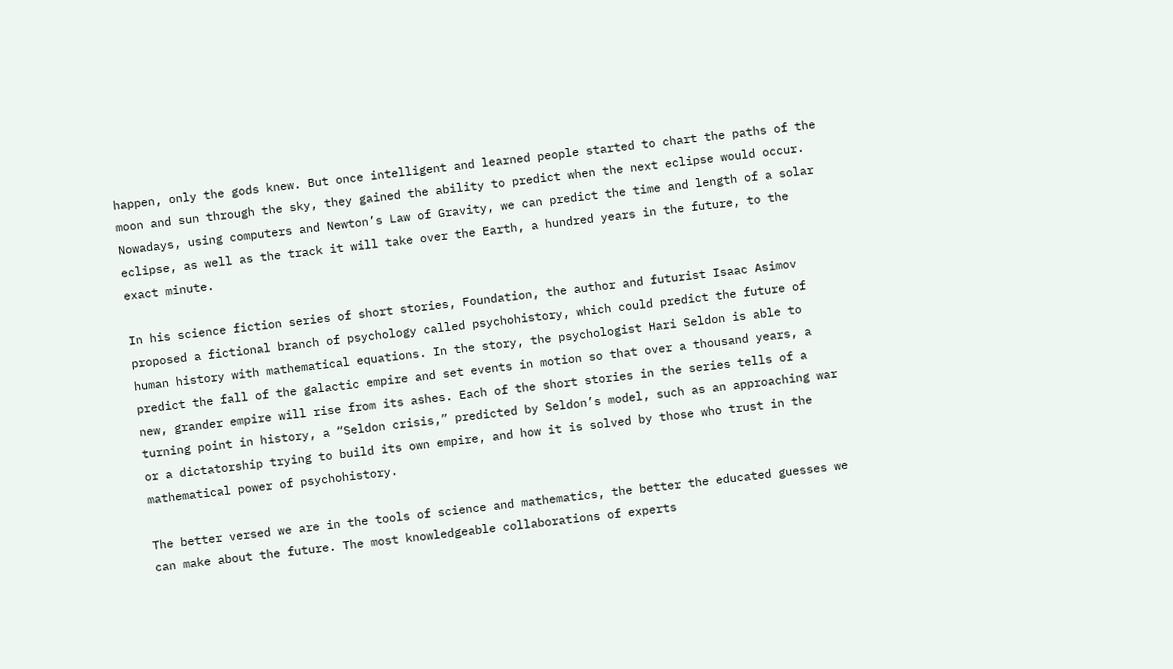happen, only the gods knew. But once intelligent and learned people started to chart the paths of the moon and sun through the sky, they gained the ability to predict when the next eclipse would occur. Nowadays, using computers and Newton’s Law of Gravity, we can predict the time and length of a solar eclipse, as well as the track it will take over the Earth, a hundred years in the future, to the exact minute.

In his science fiction series of short stories, Foundation, the author and futurist Isaac Asimov proposed a fictional branch of psychology called psychohistory, which could predict the future of human history with mathematical equations. In the story, the psychologist Hari Seldon is able to predict the fall of the galactic empire and set events in motion so that over a thousand years, a new, grander empire will rise from its ashes. Each of the short stories in the series tells of a turning point in history, a “Seldon crisis,” predicted by Seldon’s model, such as an approaching war or a dictatorship trying to build its own empire, and how it is solved by those who trust in the mathematical power of psychohistory.

The better versed we are in the tools of science and mathematics, the better the educated guesses we can make about the future. The most knowledgeable collaborations of experts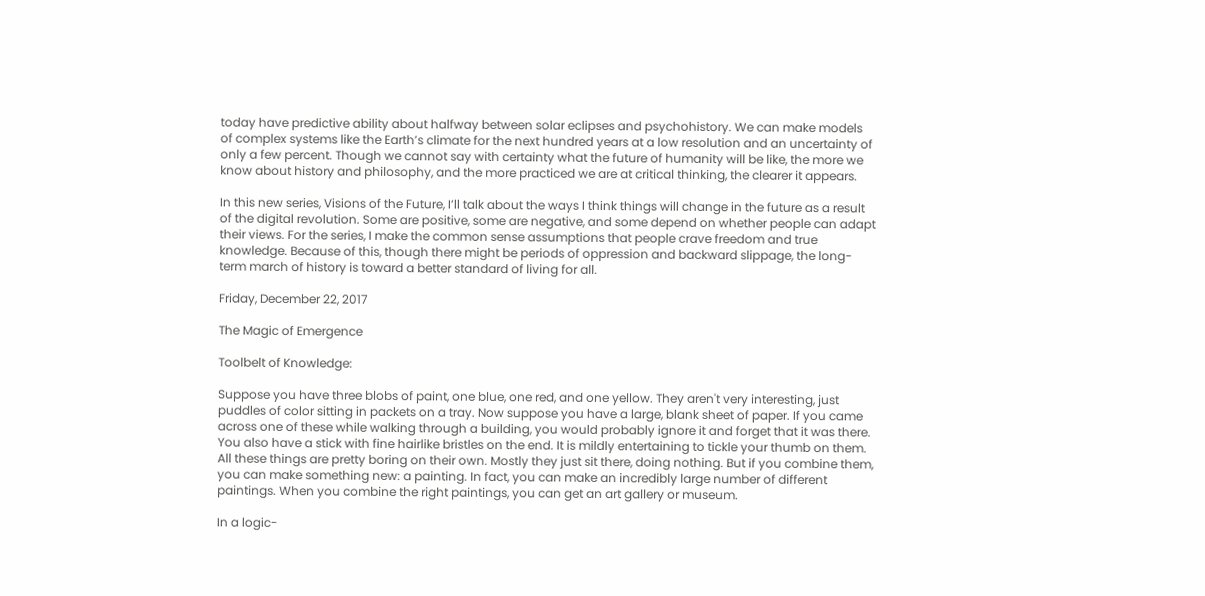today have predictive ability about halfway between solar eclipses and psychohistory. We can make models of complex systems like the Earth’s climate for the next hundred years at a low resolution and an uncertainty of only a few percent. Though we cannot say with certainty what the future of humanity will be like, the more we know about history and philosophy, and the more practiced we are at critical thinking, the clearer it appears.

In this new series, Visions of the Future, I’ll talk about the ways I think things will change in the future as a result of the digital revolution. Some are positive, some are negative, and some depend on whether people can adapt their views. For the series, I make the common sense assumptions that people crave freedom and true knowledge. Because of this, though there might be periods of oppression and backward slippage, the long-term march of history is toward a better standard of living for all.

Friday, December 22, 2017

The Magic of Emergence

Toolbelt of Knowledge:

Suppose you have three blobs of paint, one blue, one red, and one yellow. They aren't very interesting, just puddles of color sitting in packets on a tray. Now suppose you have a large, blank sheet of paper. If you came across one of these while walking through a building, you would probably ignore it and forget that it was there. You also have a stick with fine hairlike bristles on the end. It is mildly entertaining to tickle your thumb on them. All these things are pretty boring on their own. Mostly they just sit there, doing nothing. But if you combine them, you can make something new: a painting. In fact, you can make an incredibly large number of different paintings. When you combine the right paintings, you can get an art gallery or museum.

In a logic-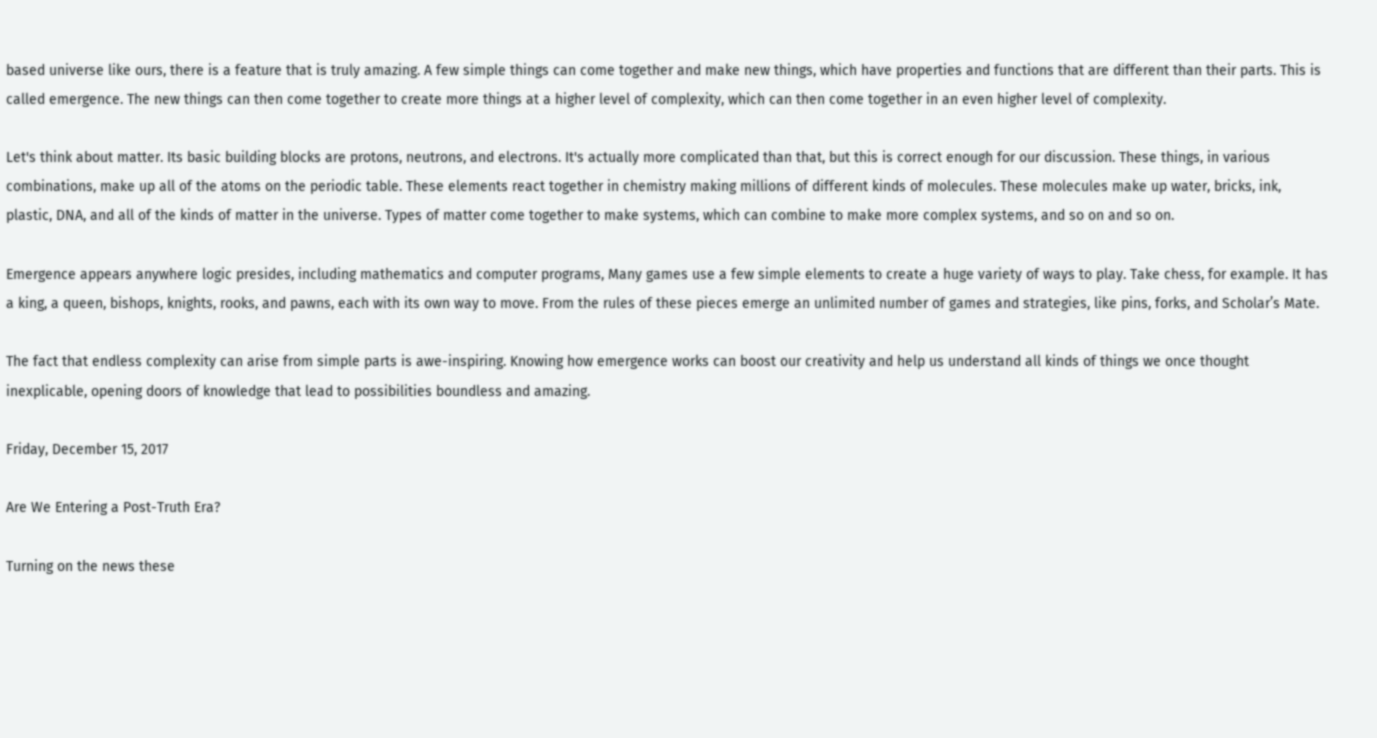based universe like ours, there is a feature that is truly amazing. A few simple things can come together and make new things, which have properties and functions that are different than their parts. This is called emergence. The new things can then come together to create more things at a higher level of complexity, which can then come together in an even higher level of complexity.

Let's think about matter. Its basic building blocks are protons, neutrons, and electrons. It's actually more complicated than that, but this is correct enough for our discussion. These things, in various combinations, make up all of the atoms on the periodic table. These elements react together in chemistry making millions of different kinds of molecules. These molecules make up water, bricks, ink, plastic, DNA, and all of the kinds of matter in the universe. Types of matter come together to make systems, which can combine to make more complex systems, and so on and so on.

Emergence appears anywhere logic presides, including mathematics and computer programs, Many games use a few simple elements to create a huge variety of ways to play. Take chess, for example. It has a king, a queen, bishops, knights, rooks, and pawns, each with its own way to move. From the rules of these pieces emerge an unlimited number of games and strategies, like pins, forks, and Scholar’s Mate.

The fact that endless complexity can arise from simple parts is awe-inspiring. Knowing how emergence works can boost our creativity and help us understand all kinds of things we once thought inexplicable, opening doors of knowledge that lead to possibilities boundless and amazing.

Friday, December 15, 2017

Are We Entering a Post-Truth Era?

Turning on the news these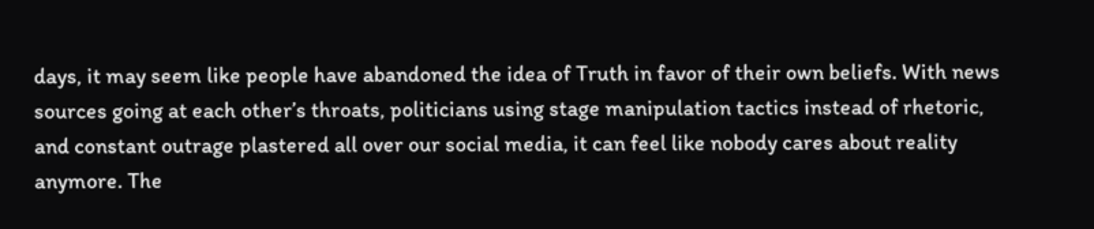days, it may seem like people have abandoned the idea of Truth in favor of their own beliefs. With news sources going at each other’s throats, politicians using stage manipulation tactics instead of rhetoric, and constant outrage plastered all over our social media, it can feel like nobody cares about reality anymore. The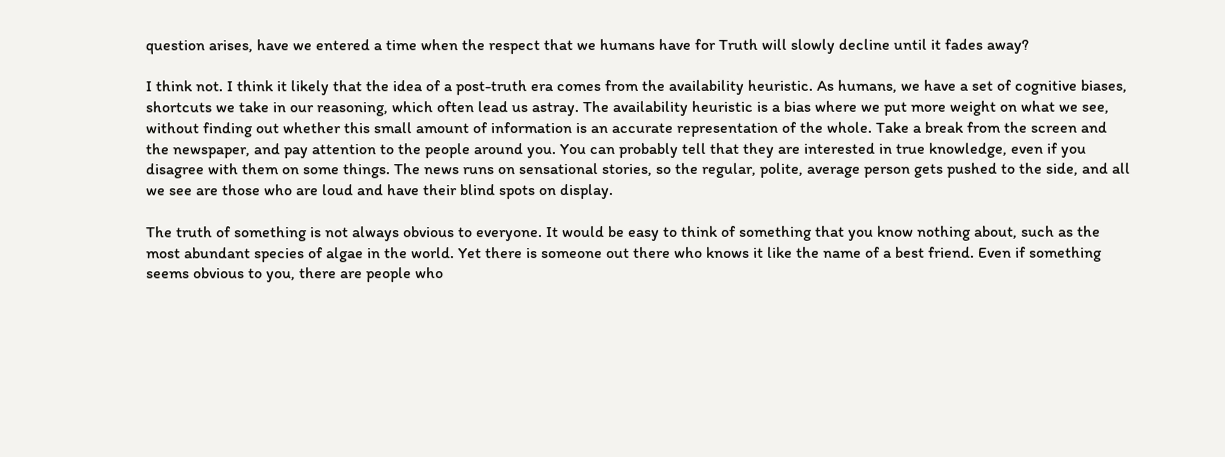question arises, have we entered a time when the respect that we humans have for Truth will slowly decline until it fades away?

I think not. I think it likely that the idea of a post-truth era comes from the availability heuristic. As humans, we have a set of cognitive biases, shortcuts we take in our reasoning, which often lead us astray. The availability heuristic is a bias where we put more weight on what we see, without finding out whether this small amount of information is an accurate representation of the whole. Take a break from the screen and the newspaper, and pay attention to the people around you. You can probably tell that they are interested in true knowledge, even if you disagree with them on some things. The news runs on sensational stories, so the regular, polite, average person gets pushed to the side, and all we see are those who are loud and have their blind spots on display.

The truth of something is not always obvious to everyone. It would be easy to think of something that you know nothing about, such as the most abundant species of algae in the world. Yet there is someone out there who knows it like the name of a best friend. Even if something seems obvious to you, there are people who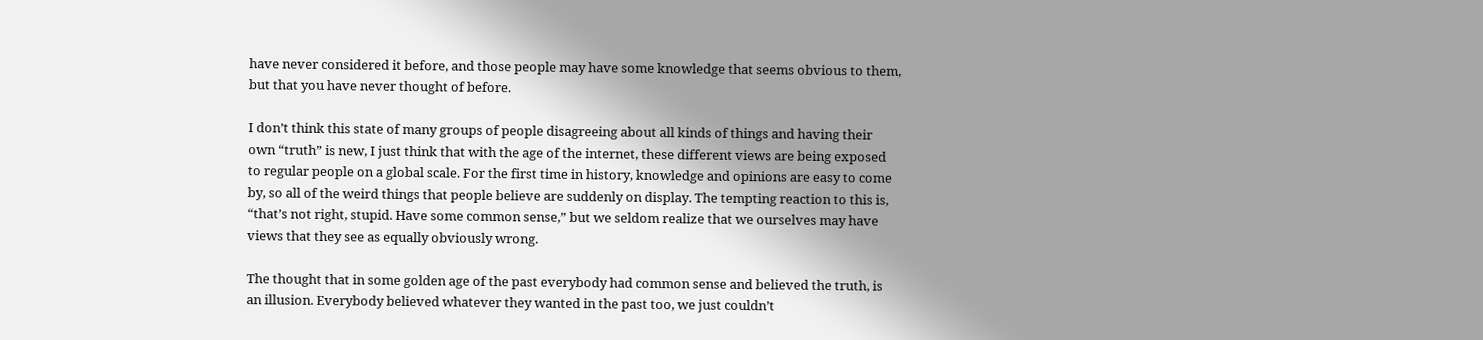have never considered it before, and those people may have some knowledge that seems obvious to them, but that you have never thought of before.

I don’t think this state of many groups of people disagreeing about all kinds of things and having their own “truth” is new, I just think that with the age of the internet, these different views are being exposed to regular people on a global scale. For the first time in history, knowledge and opinions are easy to come by, so all of the weird things that people believe are suddenly on display. The tempting reaction to this is, “that’s not right, stupid. Have some common sense,” but we seldom realize that we ourselves may have views that they see as equally obviously wrong.

The thought that in some golden age of the past everybody had common sense and believed the truth, is an illusion. Everybody believed whatever they wanted in the past too, we just couldn’t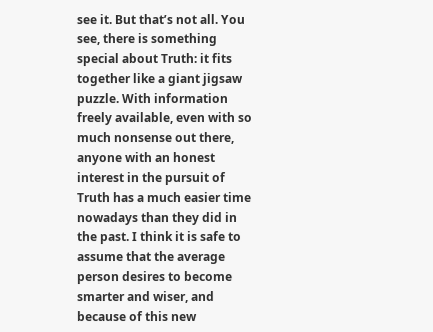see it. But that’s not all. You see, there is something special about Truth: it fits together like a giant jigsaw puzzle. With information freely available, even with so much nonsense out there, anyone with an honest interest in the pursuit of Truth has a much easier time nowadays than they did in the past. I think it is safe to assume that the average person desires to become smarter and wiser, and because of this new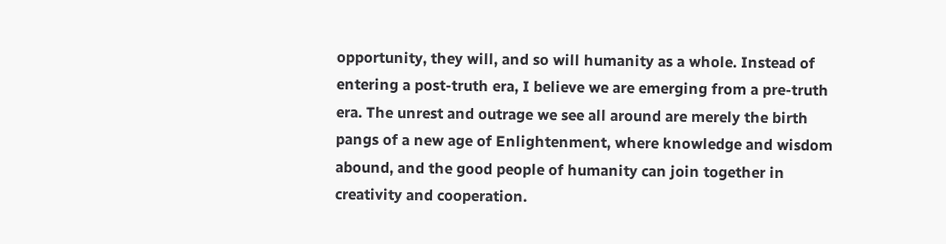opportunity, they will, and so will humanity as a whole. Instead of entering a post-truth era, I believe we are emerging from a pre-truth era. The unrest and outrage we see all around are merely the birth pangs of a new age of Enlightenment, where knowledge and wisdom abound, and the good people of humanity can join together in creativity and cooperation.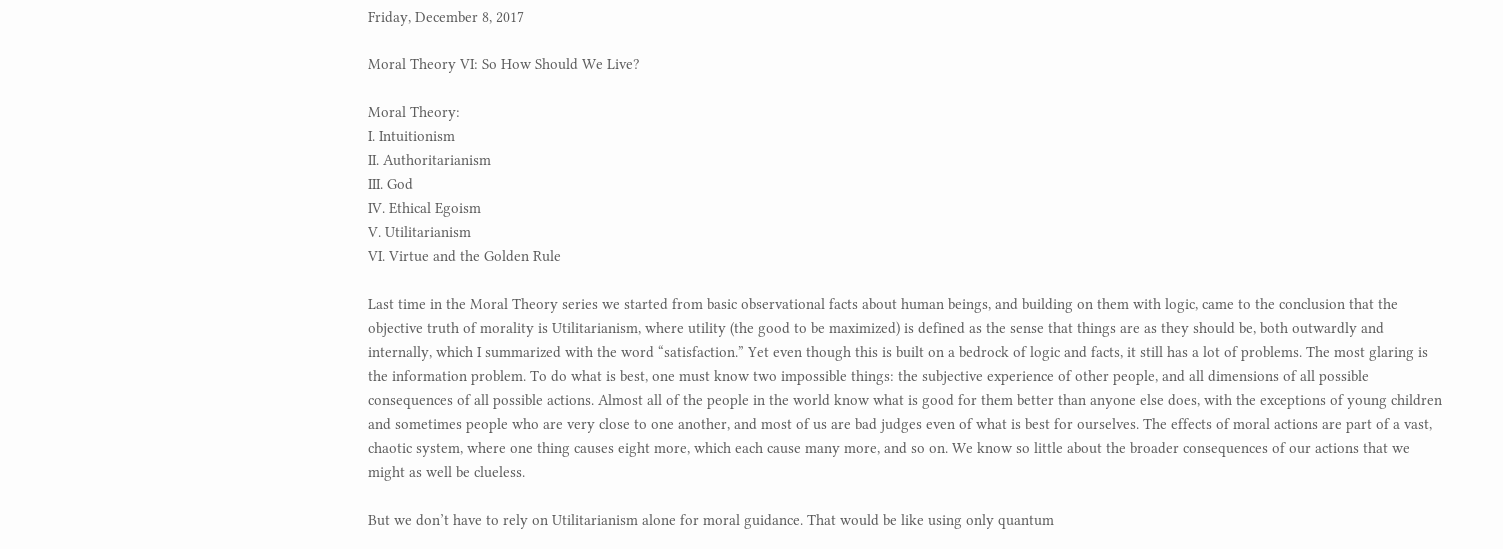Friday, December 8, 2017

Moral Theory VI: So How Should We Live?

Moral Theory:
I. Intuitionism
II. Authoritarianism
III. God
IV. Ethical Egoism
V. Utilitarianism
VI. Virtue and the Golden Rule

Last time in the Moral Theory series we started from basic observational facts about human beings, and building on them with logic, came to the conclusion that the objective truth of morality is Utilitarianism, where utility (the good to be maximized) is defined as the sense that things are as they should be, both outwardly and internally, which I summarized with the word “satisfaction.” Yet even though this is built on a bedrock of logic and facts, it still has a lot of problems. The most glaring is the information problem. To do what is best, one must know two impossible things: the subjective experience of other people, and all dimensions of all possible consequences of all possible actions. Almost all of the people in the world know what is good for them better than anyone else does, with the exceptions of young children and sometimes people who are very close to one another, and most of us are bad judges even of what is best for ourselves. The effects of moral actions are part of a vast, chaotic system, where one thing causes eight more, which each cause many more, and so on. We know so little about the broader consequences of our actions that we might as well be clueless.

But we don’t have to rely on Utilitarianism alone for moral guidance. That would be like using only quantum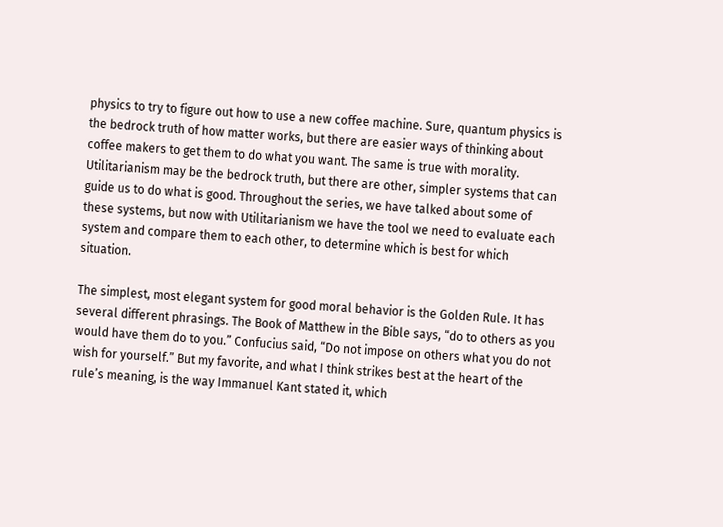physics to try to figure out how to use a new coffee machine. Sure, quantum physics is the bedrock truth of how matter works, but there are easier ways of thinking about coffee makers to get them to do what you want. The same is true with morality. Utilitarianism may be the bedrock truth, but there are other, simpler systems that can guide us to do what is good. Throughout the series, we have talked about some of these systems, but now with Utilitarianism we have the tool we need to evaluate each system and compare them to each other, to determine which is best for which situation.

The simplest, most elegant system for good moral behavior is the Golden Rule. It has several different phrasings. The Book of Matthew in the Bible says, “do to others as you would have them do to you.” Confucius said, “Do not impose on others what you do not wish for yourself.” But my favorite, and what I think strikes best at the heart of the rule’s meaning, is the way Immanuel Kant stated it, which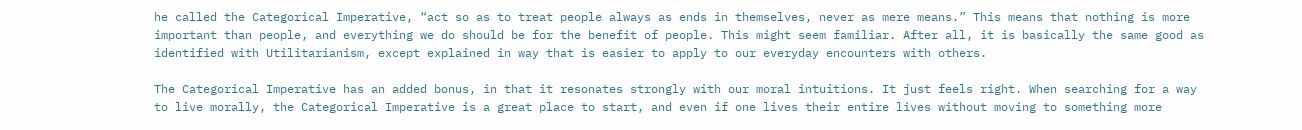he called the Categorical Imperative, “act so as to treat people always as ends in themselves, never as mere means.” This means that nothing is more important than people, and everything we do should be for the benefit of people. This might seem familiar. After all, it is basically the same good as identified with Utilitarianism, except explained in way that is easier to apply to our everyday encounters with others.

The Categorical Imperative has an added bonus, in that it resonates strongly with our moral intuitions. It just feels right. When searching for a way to live morally, the Categorical Imperative is a great place to start, and even if one lives their entire lives without moving to something more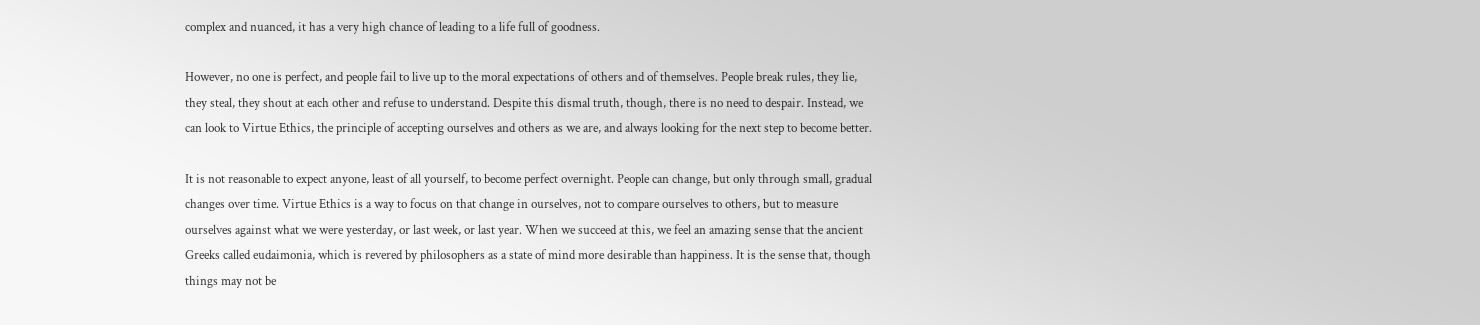complex and nuanced, it has a very high chance of leading to a life full of goodness.

However, no one is perfect, and people fail to live up to the moral expectations of others and of themselves. People break rules, they lie, they steal, they shout at each other and refuse to understand. Despite this dismal truth, though, there is no need to despair. Instead, we can look to Virtue Ethics, the principle of accepting ourselves and others as we are, and always looking for the next step to become better.

It is not reasonable to expect anyone, least of all yourself, to become perfect overnight. People can change, but only through small, gradual changes over time. Virtue Ethics is a way to focus on that change in ourselves, not to compare ourselves to others, but to measure ourselves against what we were yesterday, or last week, or last year. When we succeed at this, we feel an amazing sense that the ancient Greeks called eudaimonia, which is revered by philosophers as a state of mind more desirable than happiness. It is the sense that, though things may not be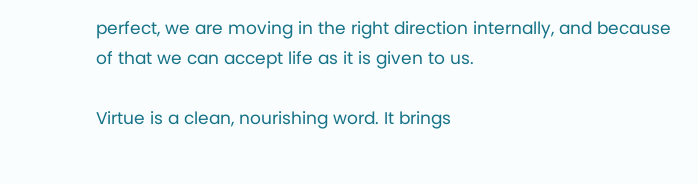perfect, we are moving in the right direction internally, and because of that we can accept life as it is given to us.

Virtue is a clean, nourishing word. It brings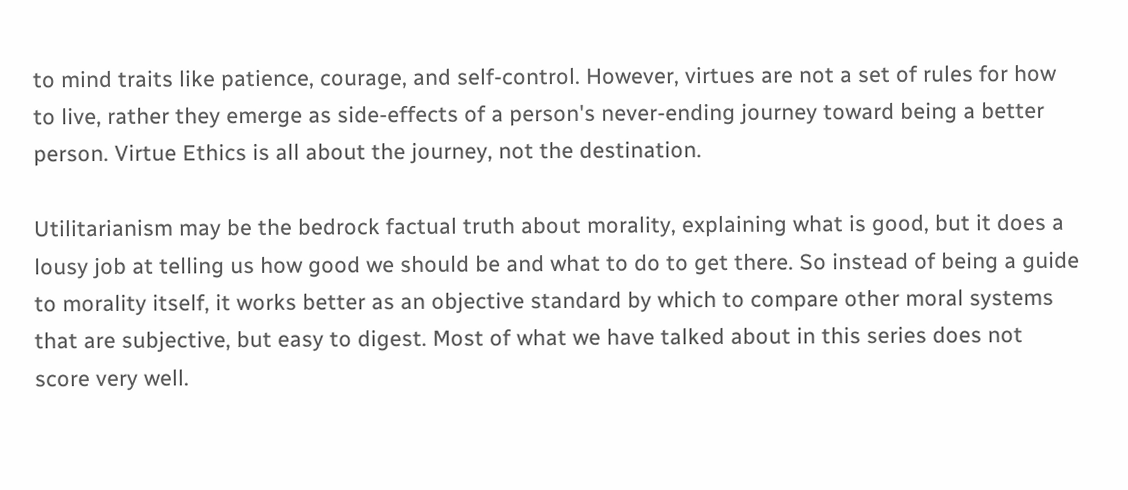to mind traits like patience, courage, and self-control. However, virtues are not a set of rules for how to live, rather they emerge as side-effects of a person's never-ending journey toward being a better person. Virtue Ethics is all about the journey, not the destination.

Utilitarianism may be the bedrock factual truth about morality, explaining what is good, but it does a lousy job at telling us how good we should be and what to do to get there. So instead of being a guide to morality itself, it works better as an objective standard by which to compare other moral systems that are subjective, but easy to digest. Most of what we have talked about in this series does not score very well.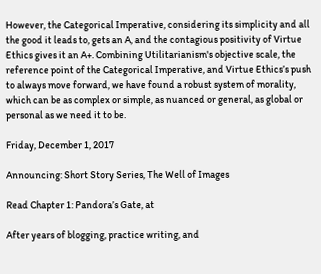However, the Categorical Imperative, considering its simplicity and all the good it leads to, gets an A, and the contagious positivity of Virtue Ethics gives it an A+. Combining Utilitarianism's objective scale, the reference point of the Categorical Imperative, and Virtue Ethics’s push to always move forward, we have found a robust system of morality, which can be as complex or simple, as nuanced or general, as global or personal as we need it to be.

Friday, December 1, 2017

Announcing: Short Story Series, The Well of Images

Read Chapter 1: Pandora’s Gate, at

After years of blogging, practice writing, and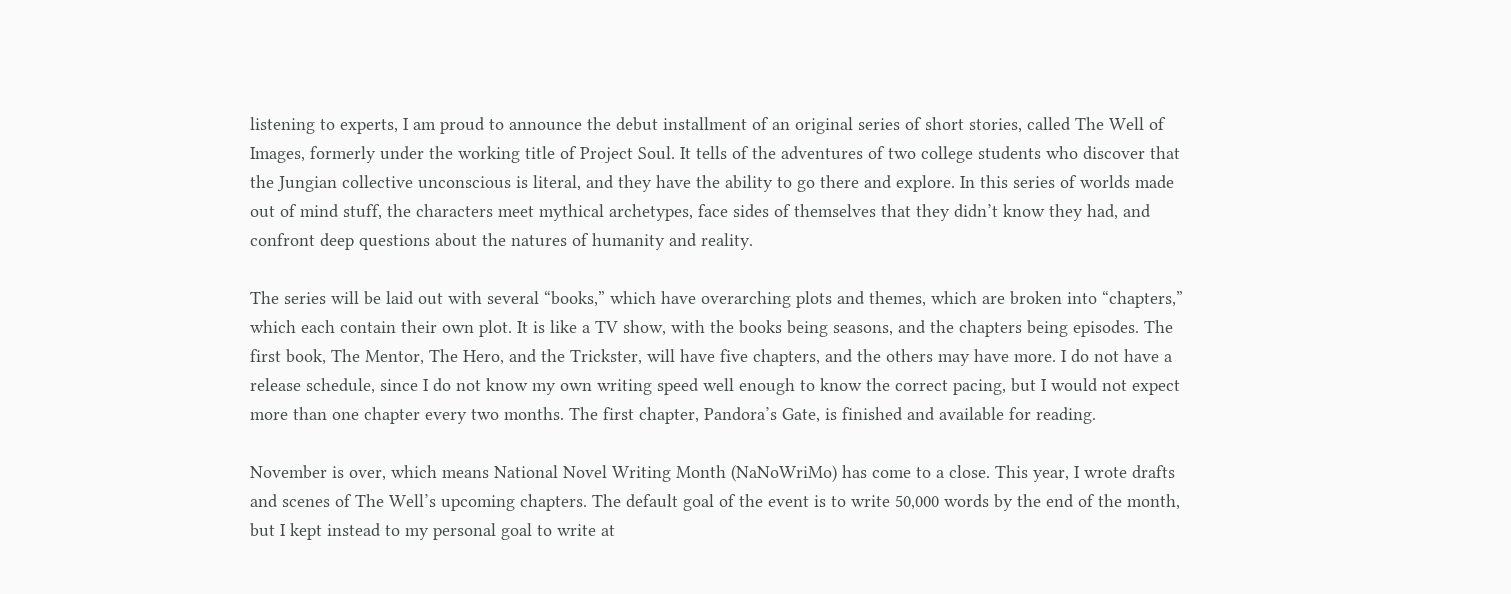listening to experts, I am proud to announce the debut installment of an original series of short stories, called The Well of Images, formerly under the working title of Project Soul. It tells of the adventures of two college students who discover that the Jungian collective unconscious is literal, and they have the ability to go there and explore. In this series of worlds made out of mind stuff, the characters meet mythical archetypes, face sides of themselves that they didn’t know they had, and confront deep questions about the natures of humanity and reality.

The series will be laid out with several “books,” which have overarching plots and themes, which are broken into “chapters,” which each contain their own plot. It is like a TV show, with the books being seasons, and the chapters being episodes. The first book, The Mentor, The Hero, and the Trickster, will have five chapters, and the others may have more. I do not have a release schedule, since I do not know my own writing speed well enough to know the correct pacing, but I would not expect more than one chapter every two months. The first chapter, Pandora’s Gate, is finished and available for reading.

November is over, which means National Novel Writing Month (NaNoWriMo) has come to a close. This year, I wrote drafts and scenes of The Well’s upcoming chapters. The default goal of the event is to write 50,000 words by the end of the month, but I kept instead to my personal goal to write at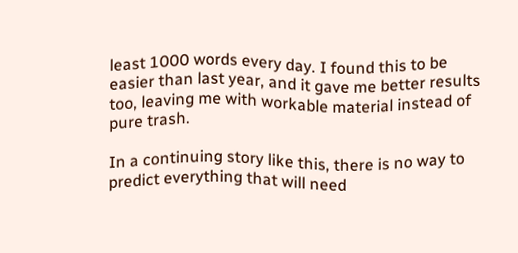least 1000 words every day. I found this to be easier than last year, and it gave me better results too, leaving me with workable material instead of pure trash.

In a continuing story like this, there is no way to predict everything that will need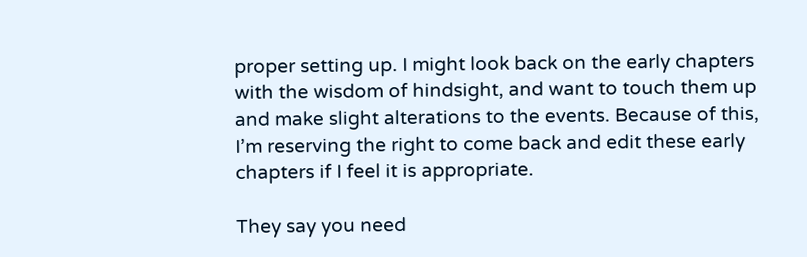proper setting up. I might look back on the early chapters with the wisdom of hindsight, and want to touch them up and make slight alterations to the events. Because of this, I’m reserving the right to come back and edit these early chapters if I feel it is appropriate.

They say you need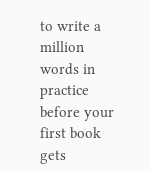to write a million words in practice before your first book gets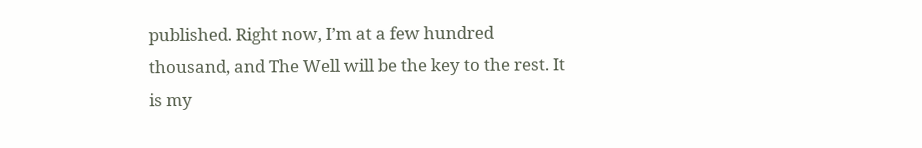published. Right now, I’m at a few hundred thousand, and The Well will be the key to the rest. It is my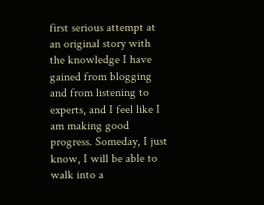first serious attempt at an original story with the knowledge I have gained from blogging and from listening to experts, and I feel like I am making good progress. Someday, I just know, I will be able to walk into a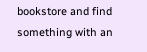bookstore and find something with an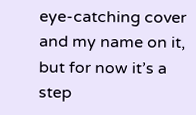eye-catching cover and my name on it, but for now it’s a step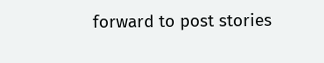forward to post stories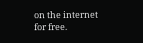on the internet for free.